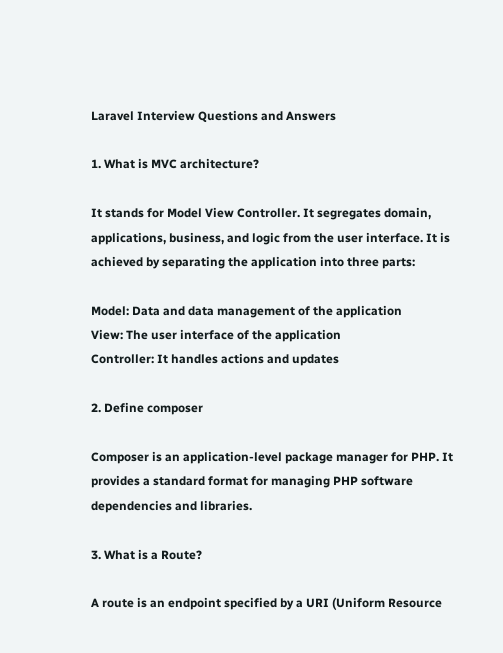Laravel Interview Questions and Answers

1. What is MVC architecture?

It stands for Model View Controller. It segregates domain, applications, business, and logic from the user interface. It is achieved by separating the application into three parts:

Model: Data and data management of the application
View: The user interface of the application
Controller: It handles actions and updates

2. Define composer

Composer is an application-level package manager for PHP. It provides a standard format for managing PHP software dependencies and libraries.

3. What is a Route?

A route is an endpoint specified by a URI (Uniform Resource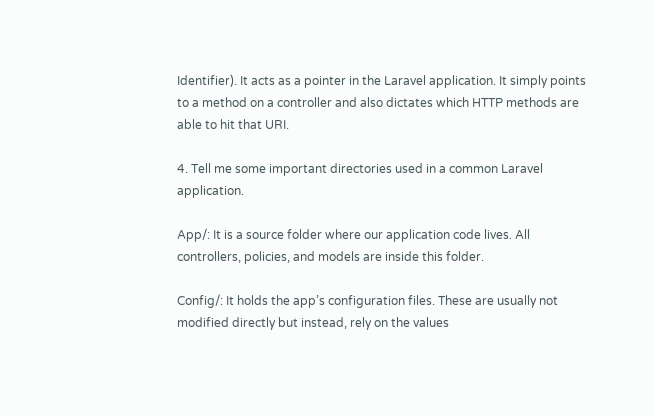Identifier). It acts as a pointer in the Laravel application. It simply points to a method on a controller and also dictates which HTTP methods are able to hit that URI.

4. Tell me some important directories used in a common Laravel application.

App/: It is a source folder where our application code lives. All controllers, policies, and models are inside this folder.

Config/: It holds the app’s configuration files. These are usually not modified directly but instead, rely on the values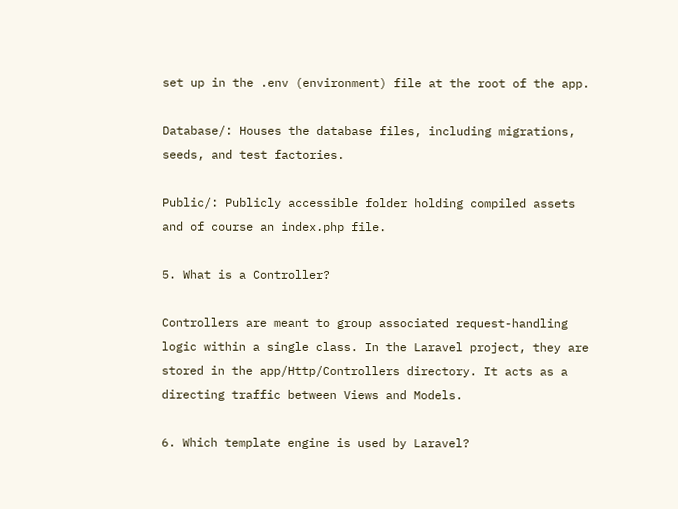set up in the .env (environment) file at the root of the app.

Database/: Houses the database files, including migrations, seeds, and test factories.

Public/: Publicly accessible folder holding compiled assets and of course an index.php file.

5. What is a Controller?

Controllers are meant to group associated request-handling logic within a single class. In the Laravel project, they are stored in the app/Http/Controllers directory. It acts as a directing traffic between Views and Models.

6. Which template engine is used by Laravel?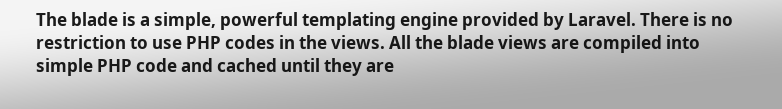The blade is a simple, powerful templating engine provided by Laravel. There is no restriction to use PHP codes in the views. All the blade views are compiled into simple PHP code and cached until they are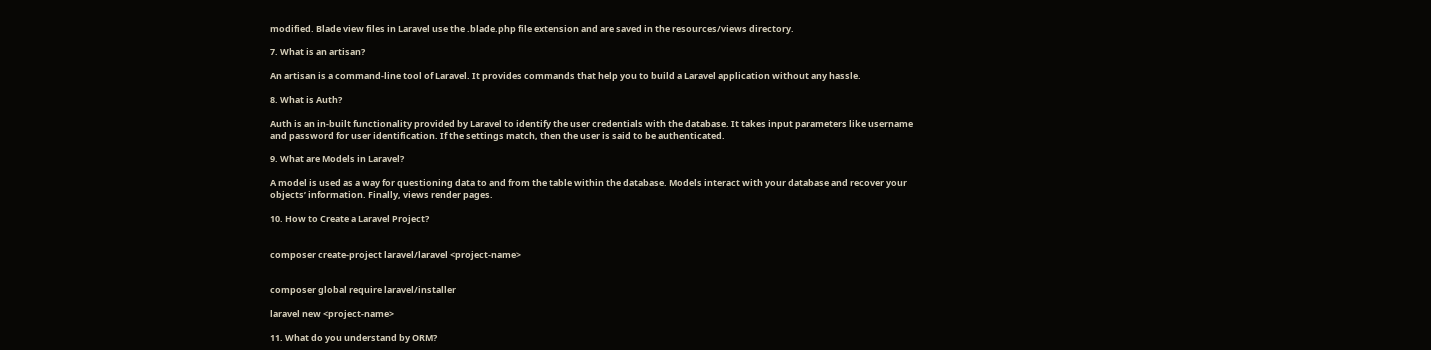modified. Blade view files in Laravel use the .blade.php file extension and are saved in the resources/views directory.

7. What is an artisan?

An artisan is a command-line tool of Laravel. It provides commands that help you to build a Laravel application without any hassle.

8. What is Auth?

Auth is an in-built functionality provided by Laravel to identify the user credentials with the database. It takes input parameters like username and password for user identification. If the settings match, then the user is said to be authenticated.

9. What are Models in Laravel?

A model is used as a way for questioning data to and from the table within the database. Models interact with your database and recover your objects’ information. Finally, views render pages.

10. How to Create a Laravel Project?


composer create-project laravel/laravel <project-name>


composer global require laravel/installer

laravel new <project-name>

11. What do you understand by ORM?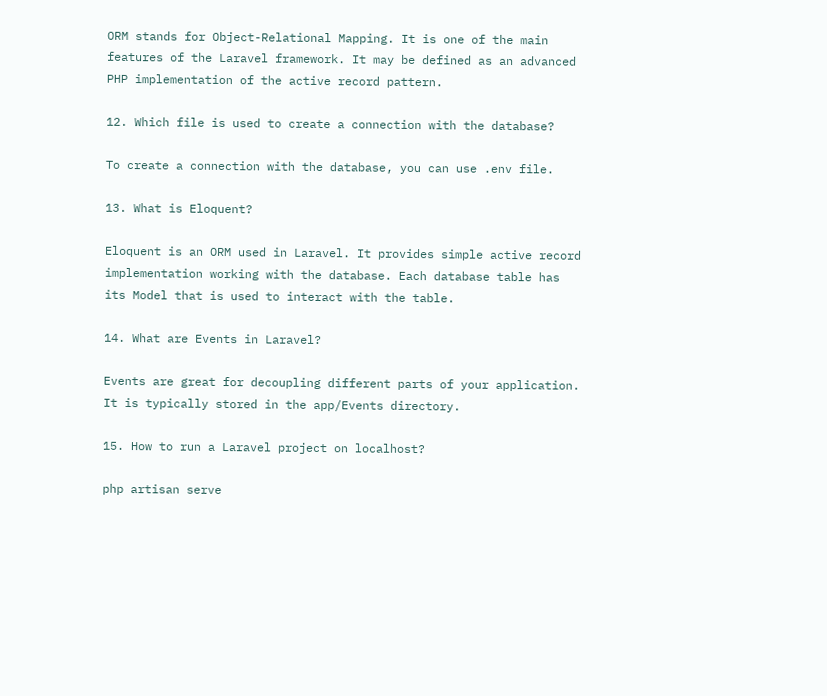ORM stands for Object-Relational Mapping. It is one of the main features of the Laravel framework. It may be defined as an advanced PHP implementation of the active record pattern.

12. Which file is used to create a connection with the database?

To create a connection with the database, you can use .env file.

13. What is Eloquent?

Eloquent is an ORM used in Laravel. It provides simple active record implementation working with the database. Each database table has its Model that is used to interact with the table.

14. What are Events in Laravel?

Events are great for decoupling different parts of your application. It is typically stored in the app/Events directory.

15. How to run a Laravel project on localhost?

php artisan serve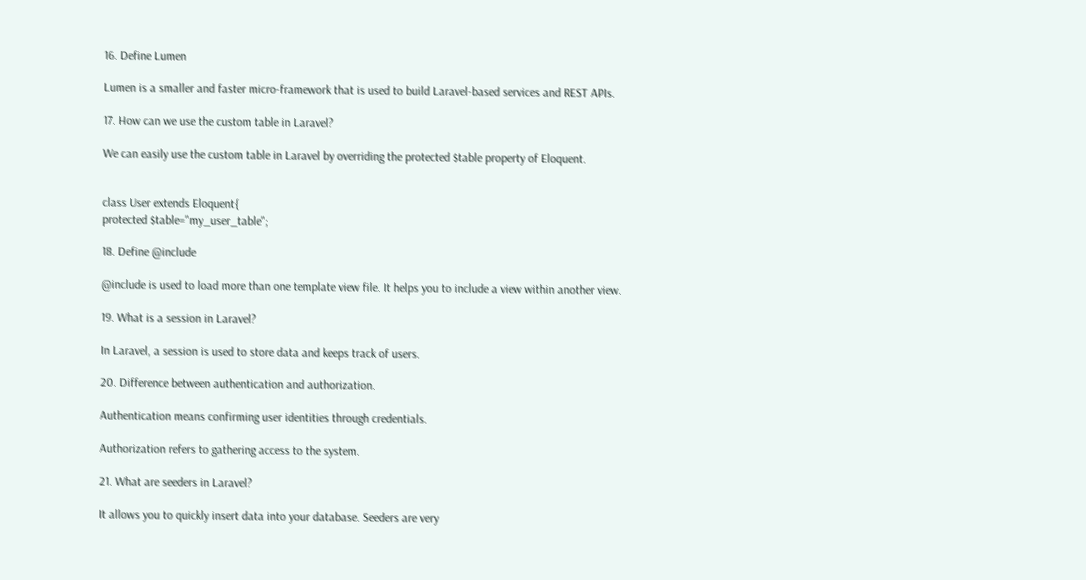16. Define Lumen

Lumen is a smaller and faster micro-framework that is used to build Laravel-based services and REST APIs.

17. How can we use the custom table in Laravel?

We can easily use the custom table in Laravel by overriding the protected $table property of Eloquent.


class User extends Eloquent{
protected $table="my_user_table";

18. Define @include

@include is used to load more than one template view file. It helps you to include a view within another view.

19. What is a session in Laravel?

In Laravel, a session is used to store data and keeps track of users.

20. Difference between authentication and authorization.

Authentication means confirming user identities through credentials.

Authorization refers to gathering access to the system.

21. What are seeders in Laravel?

It allows you to quickly insert data into your database. Seeders are very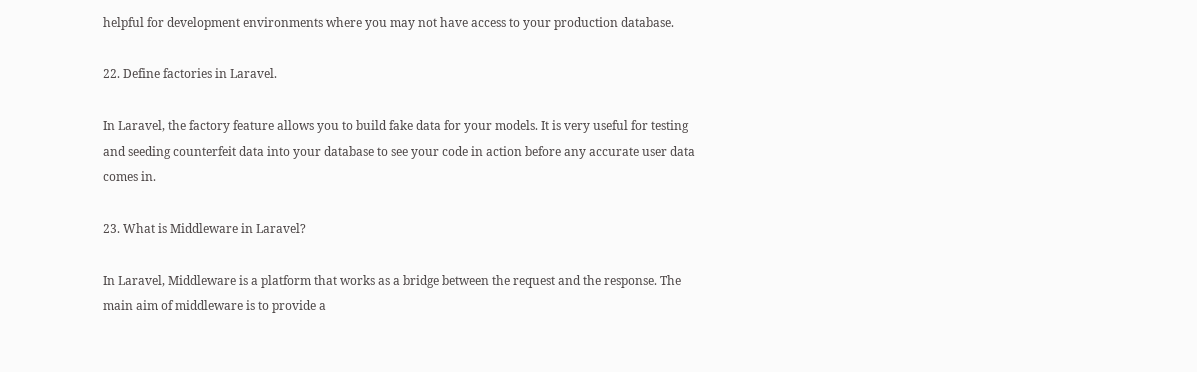helpful for development environments where you may not have access to your production database.

22. Define factories in Laravel.

In Laravel, the factory feature allows you to build fake data for your models. It is very useful for testing and seeding counterfeit data into your database to see your code in action before any accurate user data comes in.

23. What is Middleware in Laravel?

In Laravel, Middleware is a platform that works as a bridge between the request and the response. The main aim of middleware is to provide a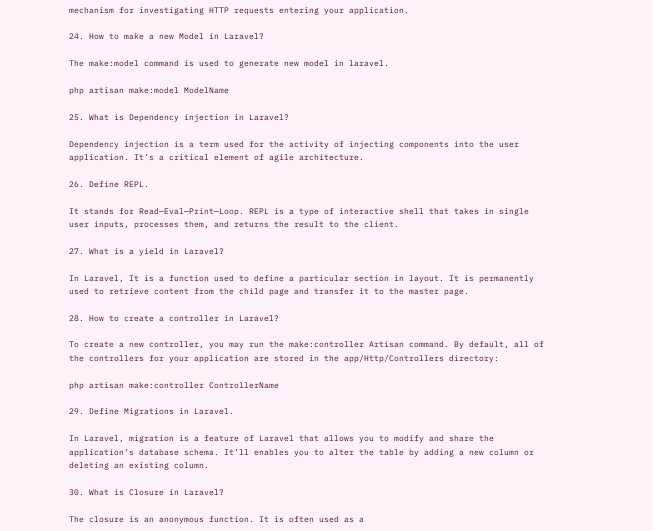mechanism for investigating HTTP requests entering your application.

24. How to make a new Model in Laravel?

The make:model command is used to generate new model in laravel.

php artisan make:model ModelName

25. What is Dependency injection in Laravel?

Dependency injection is a term used for the activity of injecting components into the user application. It’s a critical element of agile architecture.

26. Define REPL.

It stands for Read—Eval—Print—Loop. REPL is a type of interactive shell that takes in single user inputs, processes them, and returns the result to the client.

27. What is a yield in Laravel?

In Laravel, It is a function used to define a particular section in layout. It is permanently used to retrieve content from the child page and transfer it to the master page.

28. How to create a controller in Laravel?

To create a new controller, you may run the make:controller Artisan command. By default, all of the controllers for your application are stored in the app/Http/Controllers directory:

php artisan make:controller ControllerName

29. Define Migrations in Laravel.

In Laravel, migration is a feature of Laravel that allows you to modify and share the application’s database schema. It’ll enables you to alter the table by adding a new column or deleting an existing column.

30. What is Closure in Laravel?

The closure is an anonymous function. It is often used as a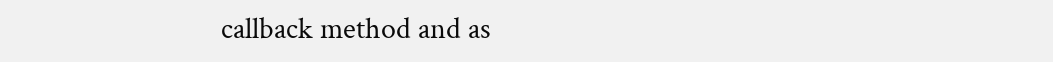callback method and as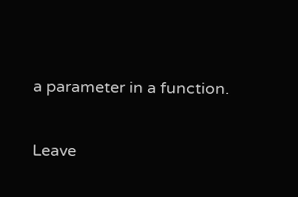a parameter in a function.

Leave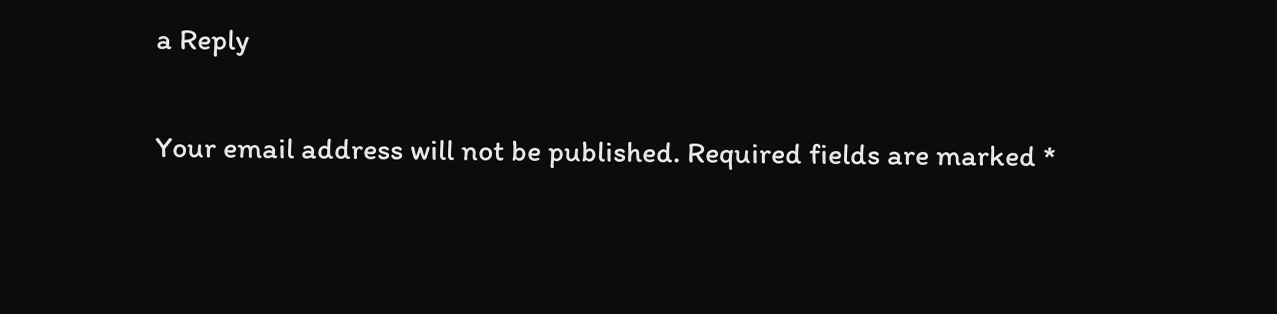a Reply

Your email address will not be published. Required fields are marked *